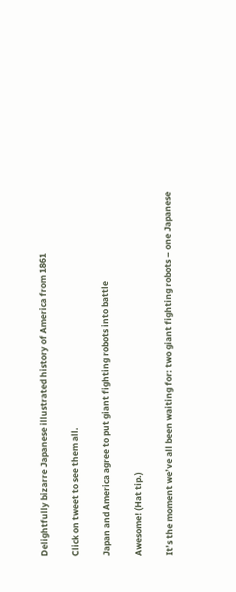Delightfully bizarre Japanese illustrated history of America from 1861

Click on tweet to see them all.

Japan and America agree to put giant fighting robots into battle

Awesome! (Hat tip.)

It’s the moment we’ve all been waiting for: two giant fighting robots – one Japanese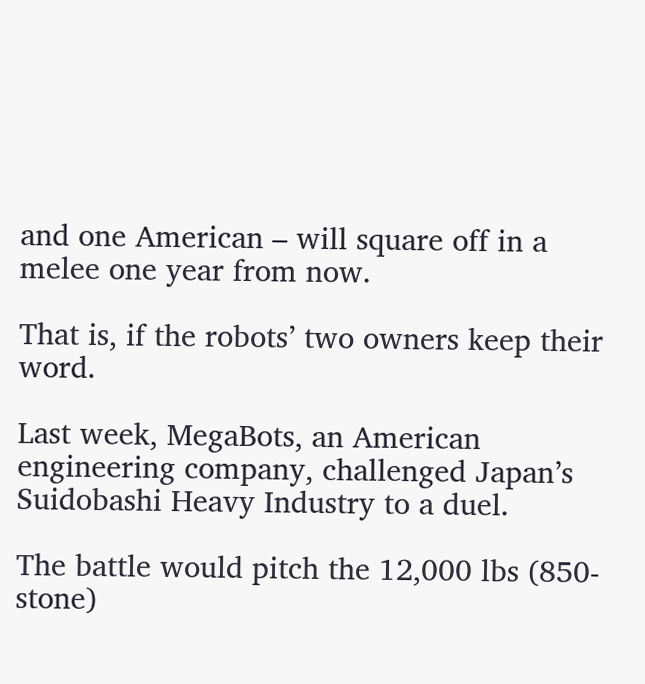and one American – will square off in a melee one year from now.

That is, if the robots’ two owners keep their word.

Last week, MegaBots, an American engineering company, challenged Japan’s Suidobashi Heavy Industry to a duel.

The battle would pitch the 12,000 lbs (850-stone)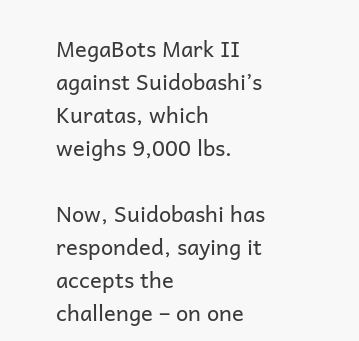MegaBots Mark II against Suidobashi’s Kuratas, which weighs 9,000 lbs.

Now, Suidobashi has responded, saying it accepts the challenge – on one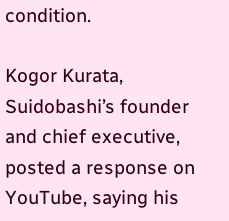condition.

Kogor Kurata, Suidobashi’s founder and chief executive, posted a response on YouTube, saying his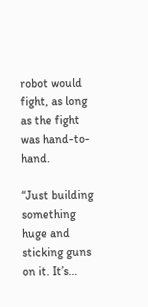robot would fight, as long as the fight was hand-to-hand.

“Just building something huge and sticking guns on it. It’s…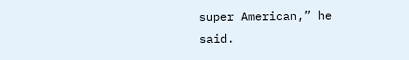super American,” he said.